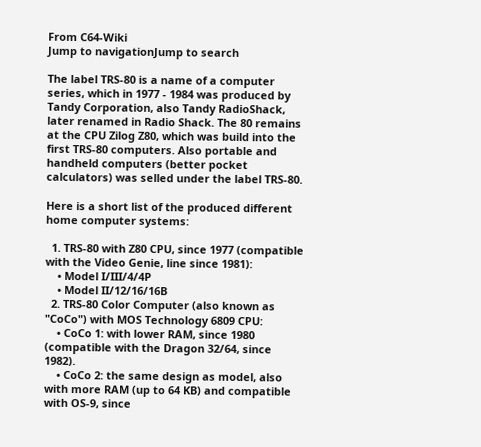From C64-Wiki
Jump to navigationJump to search

The label TRS-80 is a name of a computer series, which in 1977 - 1984 was produced by Tandy Corporation, also Tandy RadioShack, later renamed in Radio Shack. The 80 remains at the CPU Zilog Z80, which was build into the first TRS-80 computers. Also portable and handheld computers (better pocket calculators) was selled under the label TRS-80.

Here is a short list of the produced different home computer systems:

  1. TRS-80 with Z80 CPU, since 1977 (compatible with the Video Genie, line since 1981):
    • Model I/III/4/4P
    • Model II/12/16/16B
  2. TRS-80 Color Computer (also known as "CoCo") with MOS Technology 6809 CPU:
    • CoCo 1: with lower RAM, since 1980 (compatible with the Dragon 32/64, since 1982).
    • CoCo 2: the same design as model, also with more RAM (up to 64 KB) and compatible with OS-9, since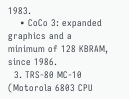1983.
    • CoCo 3: expanded graphics and a minimum of 128 KBRAM, since 1986.
  3. TRS-80 MC-10 (Motorola 6803 CPU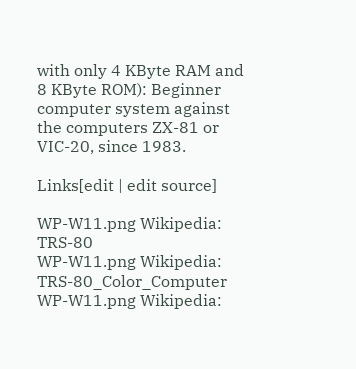with only 4 KByte RAM and 8 KByte ROM): Beginner computer system against the computers ZX-81 or VIC-20, since 1983.

Links[edit | edit source]

WP-W11.png Wikipedia: TRS-80
WP-W11.png Wikipedia: TRS-80_Color_Computer
WP-W11.png Wikipedia: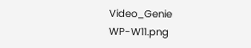Video_Genie
WP-W11.png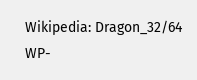Wikipedia: Dragon_32/64
WP-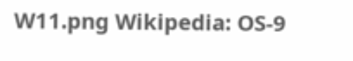W11.png Wikipedia: OS-9